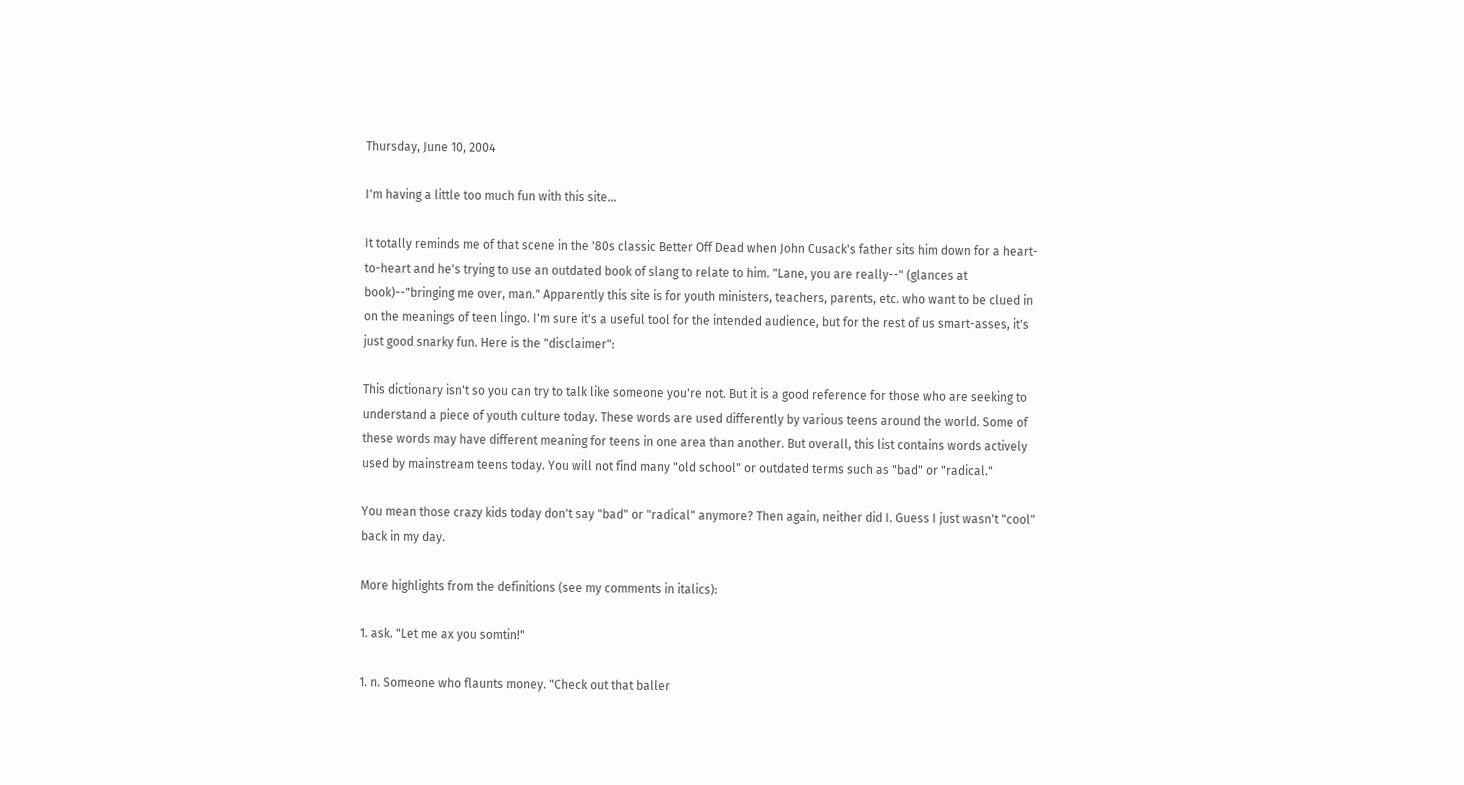Thursday, June 10, 2004

I'm having a little too much fun with this site...

It totally reminds me of that scene in the '80s classic Better Off Dead when John Cusack's father sits him down for a heart-to-heart and he's trying to use an outdated book of slang to relate to him. "Lane, you are really--" (glances at book)--"bringing me over, man." Apparently this site is for youth ministers, teachers, parents, etc. who want to be clued in on the meanings of teen lingo. I'm sure it's a useful tool for the intended audience, but for the rest of us smart-asses, it's just good snarky fun. Here is the "disclaimer":

This dictionary isn't so you can try to talk like someone you're not. But it is a good reference for those who are seeking to understand a piece of youth culture today. These words are used differently by various teens around the world. Some of these words may have different meaning for teens in one area than another. But overall, this list contains words actively used by mainstream teens today. You will not find many "old school" or outdated terms such as "bad" or "radical."

You mean those crazy kids today don't say "bad" or "radical" anymore? Then again, neither did I. Guess I just wasn't "cool" back in my day.

More highlights from the definitions (see my comments in italics):

1. ask. "Let me ax you somtin!"

1. n. Someone who flaunts money. "Check out that baller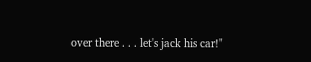over there . . . let's jack his car!"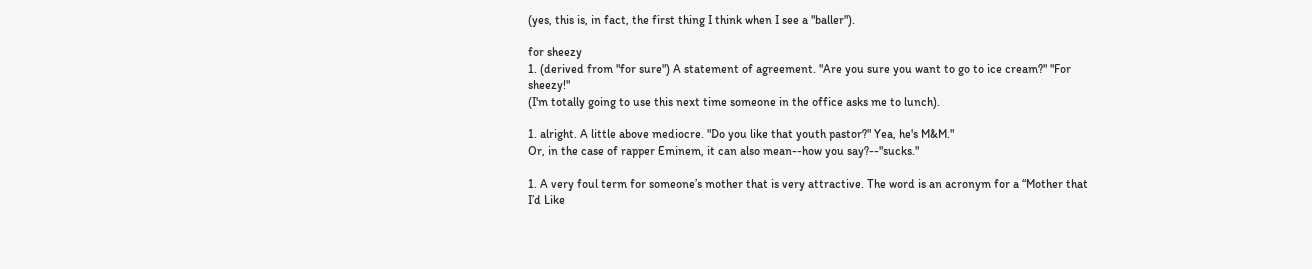(yes, this is, in fact, the first thing I think when I see a "baller").

for sheezy
1. (derived from "for sure") A statement of agreement. "Are you sure you want to go to ice cream?" "For sheezy!"
(I'm totally going to use this next time someone in the office asks me to lunch).

1. alright. A little above mediocre. "Do you like that youth pastor?" Yea, he's M&M."
Or, in the case of rapper Eminem, it can also mean--how you say?--"sucks."

1. A very foul term for someone’s mother that is very attractive. The word is an acronym for a “Mother that I’d Like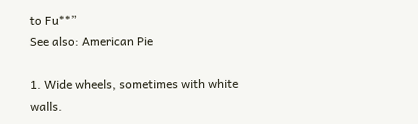to Fu**”
See also: American Pie

1. Wide wheels, sometimes with white walls.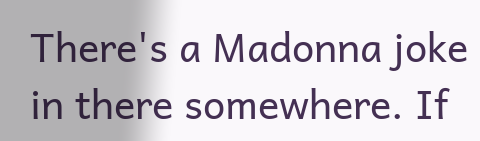There's a Madonna joke in there somewhere. If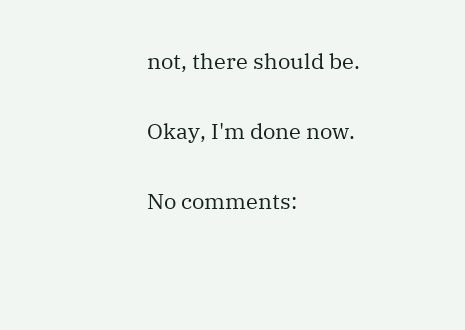not, there should be.

Okay, I'm done now.

No comments: